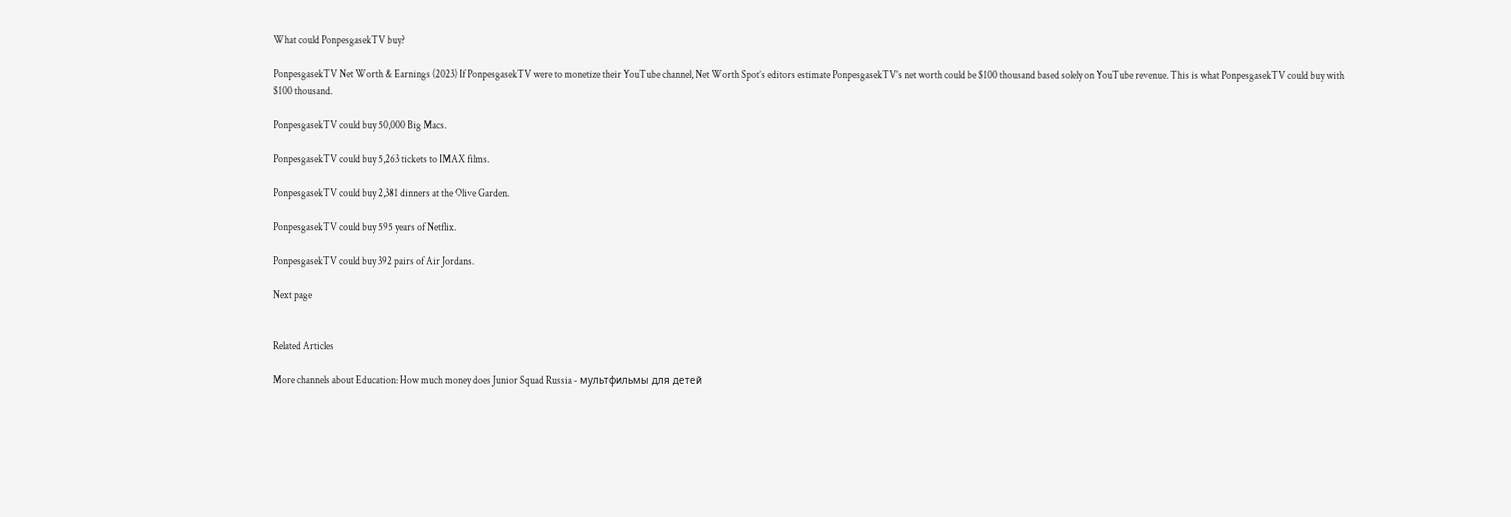What could PonpesgasekTV buy?

PonpesgasekTV Net Worth & Earnings (2023) If PonpesgasekTV were to monetize their YouTube channel, Net Worth Spot’s editors estimate PonpesgasekTV's net worth could be $100 thousand based solely on YouTube revenue. This is what PonpesgasekTV could buy with $100 thousand.

PonpesgasekTV could buy 50,000 Big Macs.

PonpesgasekTV could buy 5,263 tickets to IMAX films.

PonpesgasekTV could buy 2,381 dinners at the Olive Garden.

PonpesgasekTV could buy 595 years of Netflix.

PonpesgasekTV could buy 392 pairs of Air Jordans.

Next page


Related Articles

More channels about Education: How much money does Junior Squad Russia - мультфильмы для детей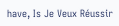have, Is Je Veux Réussir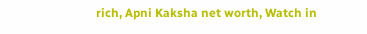rich, Apni Kaksha net worth, Watch in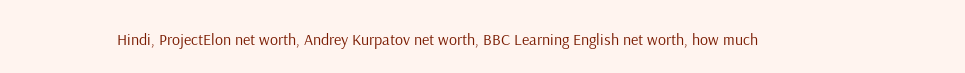Hindi, ProjectElon net worth, Andrey Kurpatov net worth, BBC Learning English net worth, how much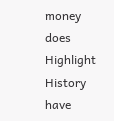money does Highlight History have